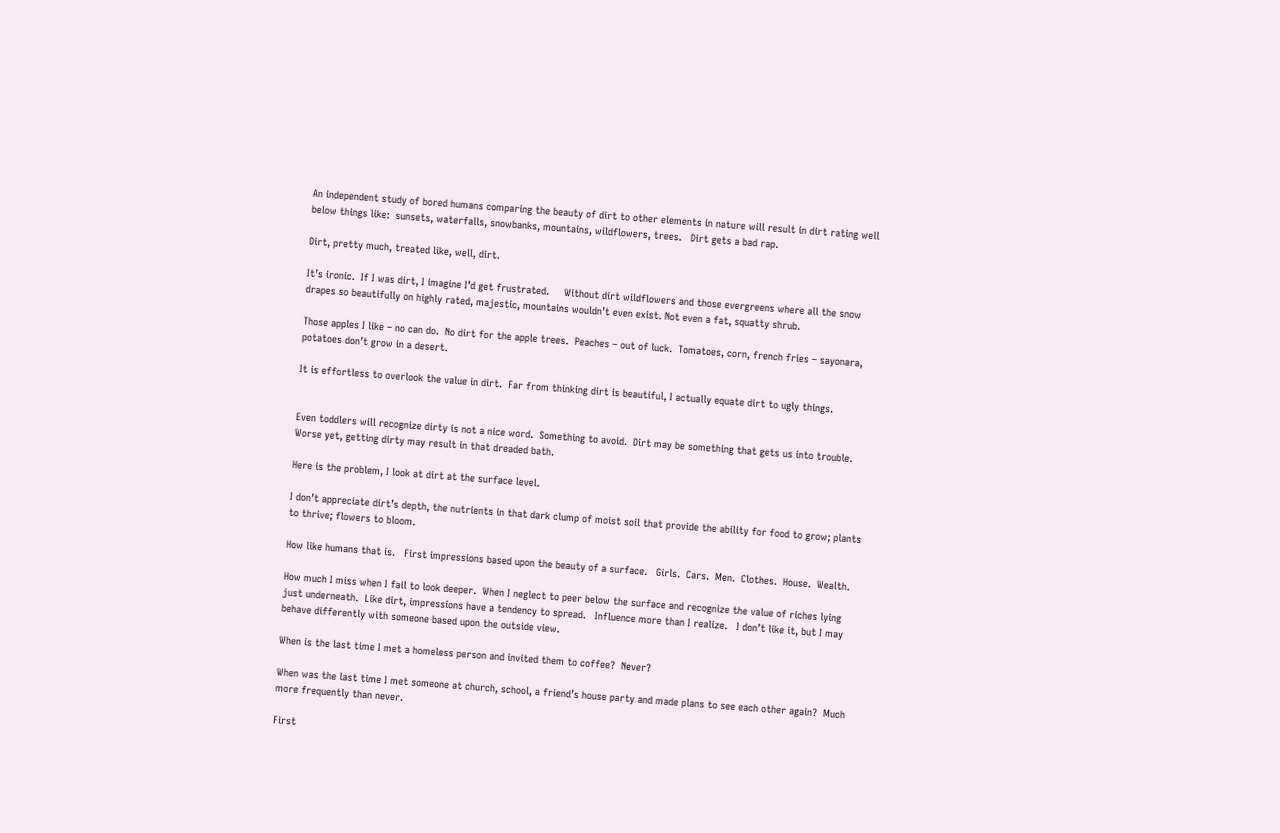An independent study of bored humans comparing the beauty of dirt to other elements in nature will result in dirt rating well below things like:  sunsets, waterfalls, snowbanks, mountains, wildflowers, trees.   Dirt gets a bad rap.

Dirt, pretty much, treated like, well, dirt.

It’s ironic.  If I was dirt, I imagine I’d get frustrated.     Without dirt wildflowers and those evergreens where all the snow drapes so beautifully on highly rated, majestic, mountains wouldn’t even exist. Not even a fat, squatty shrub.

Those apples I like – no can do.  No dirt for the apple trees.  Peaches – out of luck.  Tomatoes, corn, french fries – sayonara, potatoes don’t grow in a desert.

It is effortless to overlook the value in dirt.  Far from thinking dirt is beautiful, I actually equate dirt to ugly things.


Even toddlers will recognize dirty is not a nice word.  Something to avoid.  Dirt may be something that gets us into trouble.  Worse yet, getting dirty may result in that dreaded bath.

Here is the problem, I look at dirt at the surface level.

I don’t appreciate dirt’s depth, the nutrients in that dark clump of moist soil that provide the ability for food to grow; plants to thrive; flowers to bloom.

How like humans that is.   First impressions based upon the beauty of a surface.   Girls.  Cars.  Men.  Clothes.  House.  Wealth.

How much I miss when I fail to look deeper.  When I neglect to peer below the surface and recognize the value of riches lying just underneath.  Like dirt, impressions have a tendency to spread.   Influence more than I realize.   I don’t like it, but I may behave differently with someone based upon the outside view.

When is the last time I met a homeless person and invited them to coffee?  Never?

When was the last time I met someone at church, school, a friend’s house party and made plans to see each other again?  Much more frequently than never.

First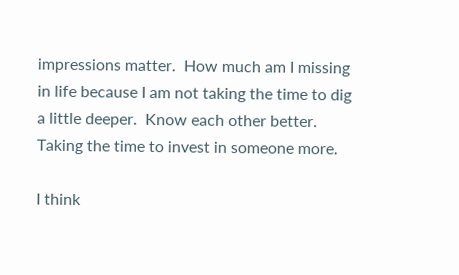impressions matter.  How much am I missing in life because I am not taking the time to dig a little deeper.  Know each other better.  Taking the time to invest in someone more.

I think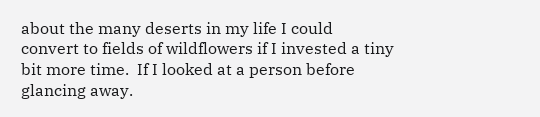about the many deserts in my life I could convert to fields of wildflowers if I invested a tiny bit more time.  If I looked at a person before glancing away.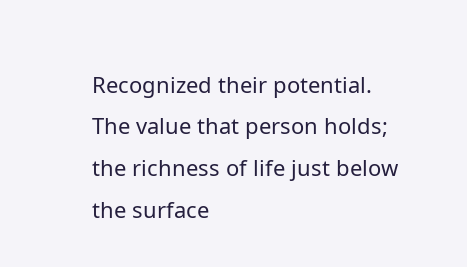Recognized their potential.   The value that person holds; the richness of life just below the surface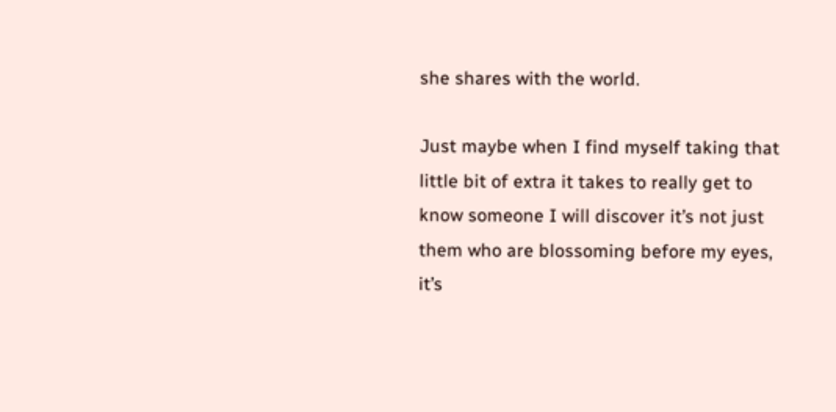she shares with the world.

Just maybe when I find myself taking that little bit of extra it takes to really get to know someone I will discover it’s not just them who are blossoming before my eyes, it’s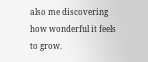also me discovering how wonderful it feels to grow.